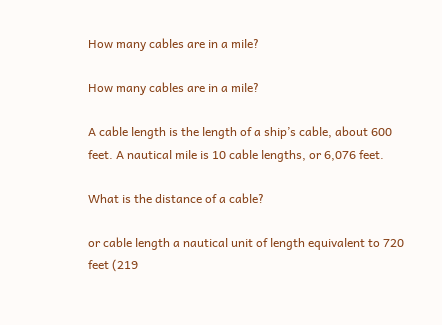How many cables are in a mile?

How many cables are in a mile?

A cable length is the length of a ship’s cable, about 600 feet. A nautical mile is 10 cable lengths, or 6,076 feet.

What is the distance of a cable?

or cable length a nautical unit of length equivalent to 720 feet (219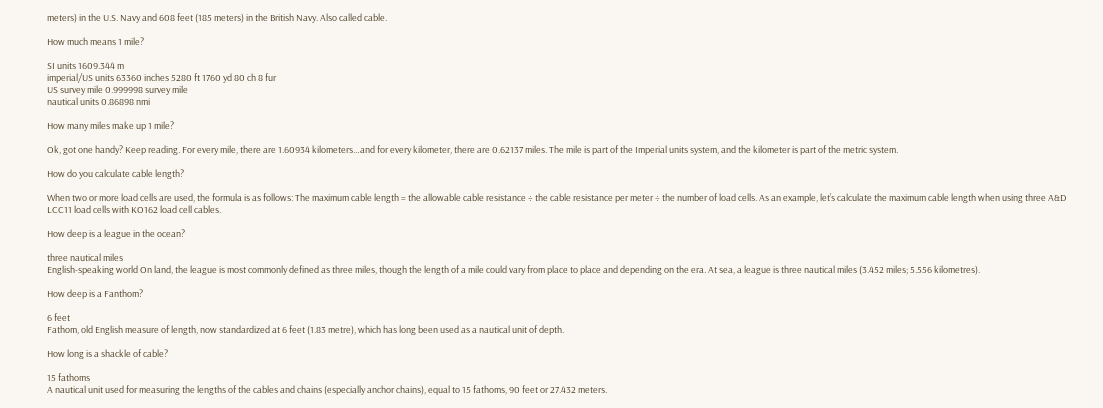meters) in the U.S. Navy and 608 feet (185 meters) in the British Navy. Also called cable.

How much means 1 mile?

SI units 1609.344 m
imperial/US units 63360 inches 5280 ft 1760 yd 80 ch 8 fur
US survey mile 0.999998 survey mile
nautical units 0.86898 nmi

How many miles make up 1 mile?

Ok, got one handy? Keep reading. For every mile, there are 1.60934 kilometers…and for every kilometer, there are 0.62137 miles. The mile is part of the Imperial units system, and the kilometer is part of the metric system.

How do you calculate cable length?

When two or more load cells are used, the formula is as follows: The maximum cable length = the allowable cable resistance ÷ the cable resistance per meter ÷ the number of load cells. As an example, let’s calculate the maximum cable length when using three A&D LCC11 load cells with KO162 load cell cables.

How deep is a league in the ocean?

three nautical miles
English-speaking world On land, the league is most commonly defined as three miles, though the length of a mile could vary from place to place and depending on the era. At sea, a league is three nautical miles (3.452 miles; 5.556 kilometres).

How deep is a Fanthom?

6 feet
Fathom, old English measure of length, now standardized at 6 feet (1.83 metre), which has long been used as a nautical unit of depth.

How long is a shackle of cable?

15 fathoms
A nautical unit used for measuring the lengths of the cables and chains (especially anchor chains), equal to 15 fathoms, 90 feet or 27.432 meters.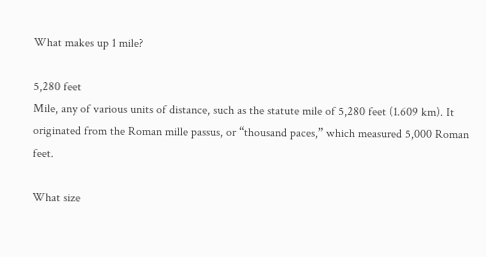What makes up 1 mile?

5,280 feet
Mile, any of various units of distance, such as the statute mile of 5,280 feet (1.609 km). It originated from the Roman mille passus, or “thousand paces,” which measured 5,000 Roman feet.

What size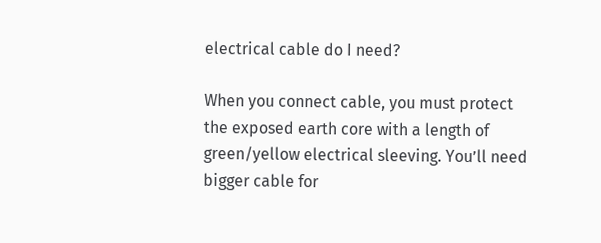electrical cable do I need?

When you connect cable, you must protect the exposed earth core with a length of green/yellow electrical sleeving. You’ll need bigger cable for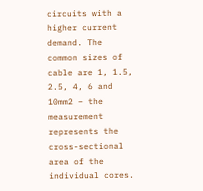circuits with a higher current demand. The common sizes of cable are 1, 1.5, 2.5, 4, 6 and 10mm2 – the measurement represents the cross-sectional area of the individual cores.